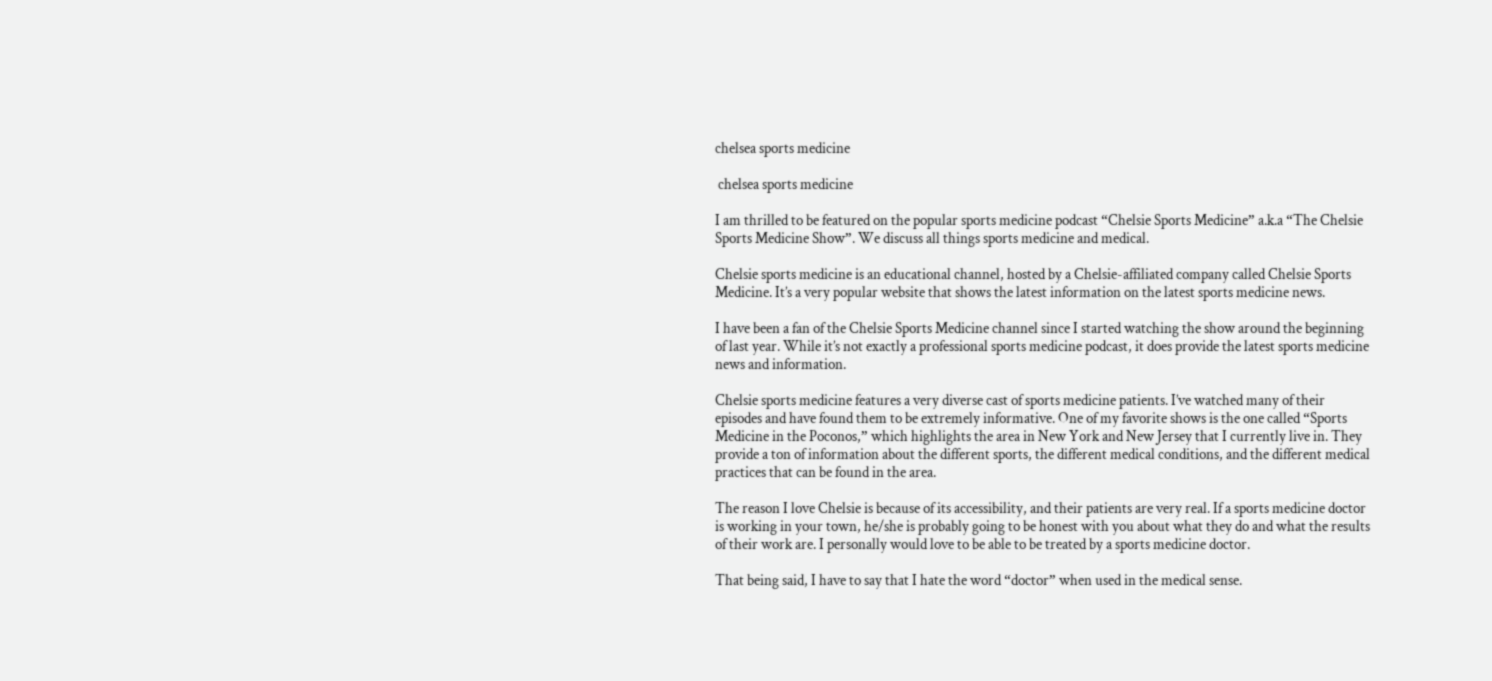chelsea sports medicine

 chelsea sports medicine

I am thrilled to be featured on the popular sports medicine podcast “Chelsie Sports Medicine” a.k.a “The Chelsie Sports Medicine Show”. We discuss all things sports medicine and medical.

Chelsie sports medicine is an educational channel, hosted by a Chelsie-affiliated company called Chelsie Sports Medicine. It’s a very popular website that shows the latest information on the latest sports medicine news.

I have been a fan of the Chelsie Sports Medicine channel since I started watching the show around the beginning of last year. While it’s not exactly a professional sports medicine podcast, it does provide the latest sports medicine news and information.

Chelsie sports medicine features a very diverse cast of sports medicine patients. I’ve watched many of their episodes and have found them to be extremely informative. One of my favorite shows is the one called “Sports Medicine in the Poconos,” which highlights the area in New York and New Jersey that I currently live in. They provide a ton of information about the different sports, the different medical conditions, and the different medical practices that can be found in the area.

The reason I love Chelsie is because of its accessibility, and their patients are very real. If a sports medicine doctor is working in your town, he/she is probably going to be honest with you about what they do and what the results of their work are. I personally would love to be able to be treated by a sports medicine doctor.

That being said, I have to say that I hate the word “doctor” when used in the medical sense.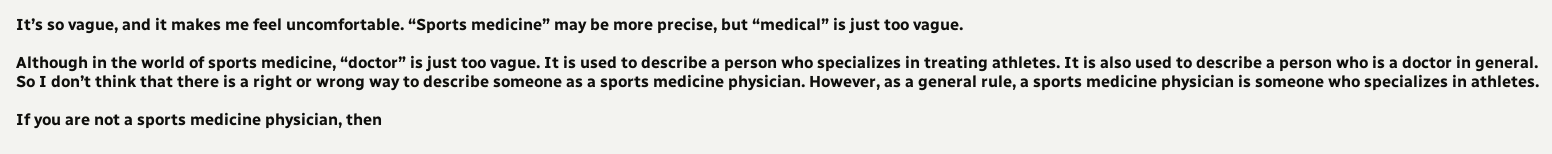It’s so vague, and it makes me feel uncomfortable. “Sports medicine” may be more precise, but “medical” is just too vague.

Although in the world of sports medicine, “doctor” is just too vague. It is used to describe a person who specializes in treating athletes. It is also used to describe a person who is a doctor in general. So I don’t think that there is a right or wrong way to describe someone as a sports medicine physician. However, as a general rule, a sports medicine physician is someone who specializes in athletes.

If you are not a sports medicine physician, then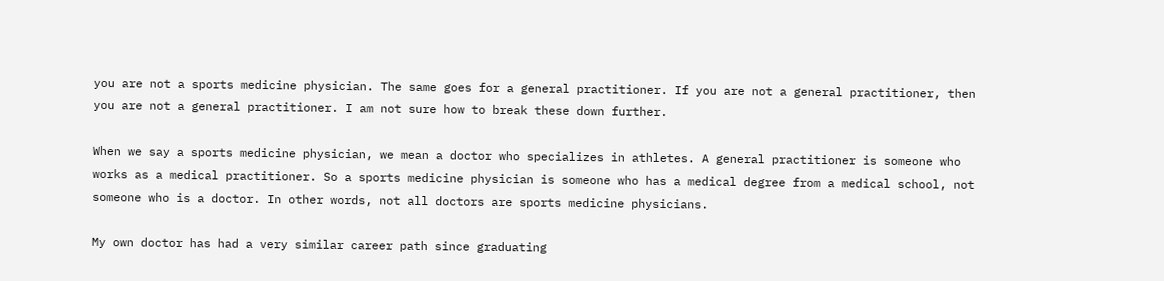you are not a sports medicine physician. The same goes for a general practitioner. If you are not a general practitioner, then you are not a general practitioner. I am not sure how to break these down further.

When we say a sports medicine physician, we mean a doctor who specializes in athletes. A general practitioner is someone who works as a medical practitioner. So a sports medicine physician is someone who has a medical degree from a medical school, not someone who is a doctor. In other words, not all doctors are sports medicine physicians.

My own doctor has had a very similar career path since graduating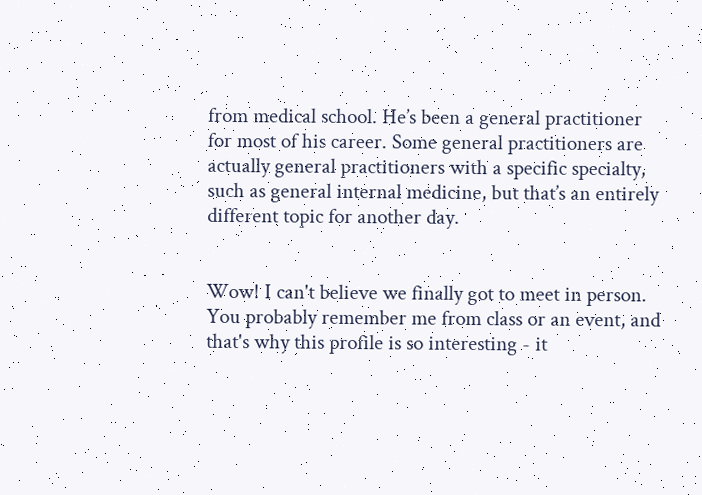from medical school. He’s been a general practitioner for most of his career. Some general practitioners are actually general practitioners with a specific specialty, such as general internal medicine, but that’s an entirely different topic for another day.


Wow! I can't believe we finally got to meet in person. You probably remember me from class or an event, and that's why this profile is so interesting - it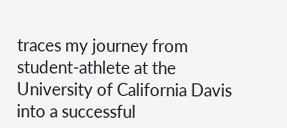traces my journey from student-athlete at the University of California Davis into a successful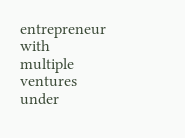entrepreneur with multiple ventures under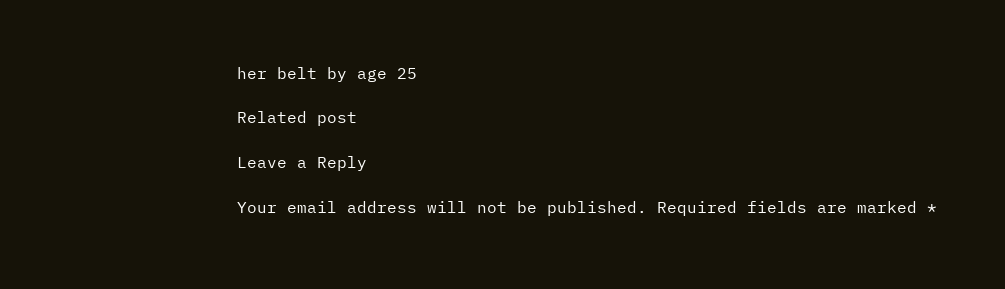her belt by age 25

Related post

Leave a Reply

Your email address will not be published. Required fields are marked *